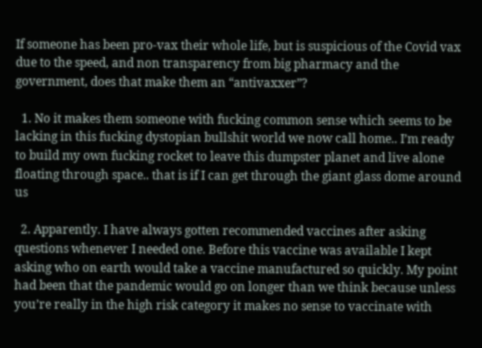If someone has been pro-vax their whole life, but is suspicious of the Covid vax due to the speed, and non transparency from big pharmacy and the government, does that make them an “antivaxxer”?

  1. No it makes them someone with fucking common sense which seems to be lacking in this fucking dystopian bullshit world we now call home.. I’m ready to build my own fucking rocket to leave this dumpster planet and live alone floating through space.. that is if I can get through the giant glass dome around us

  2. Apparently. I have always gotten recommended vaccines after asking questions whenever I needed one. Before this vaccine was available I kept asking who on earth would take a vaccine manufactured so quickly. My point had been that the pandemic would go on longer than we think because unless you’re really in the high risk category it makes no sense to vaccinate with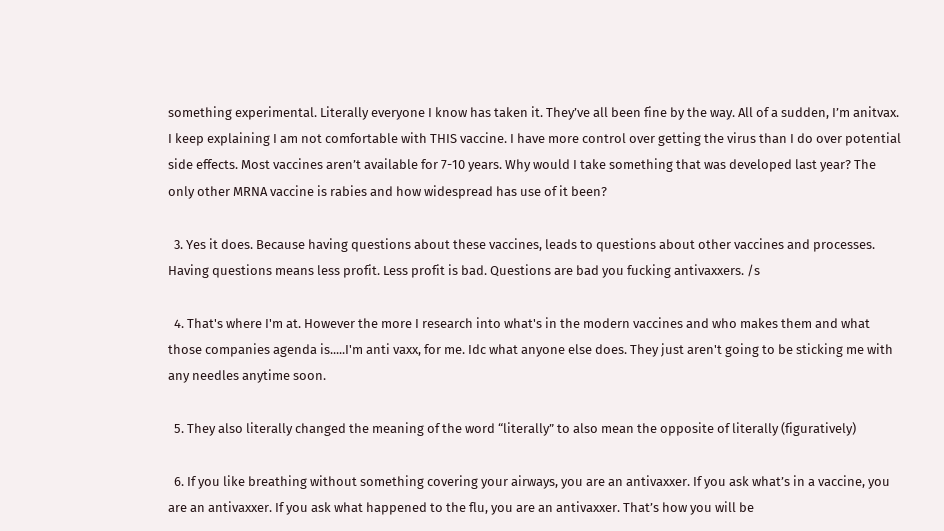something experimental. Literally everyone I know has taken it. They’ve all been fine by the way. All of a sudden, I’m anitvax. I keep explaining I am not comfortable with THIS vaccine. I have more control over getting the virus than I do over potential side effects. Most vaccines aren’t available for 7-10 years. Why would I take something that was developed last year? The only other MRNA vaccine is rabies and how widespread has use of it been?

  3. Yes it does. Because having questions about these vaccines, leads to questions about other vaccines and processes. Having questions means less profit. Less profit is bad. Questions are bad you fucking antivaxxers. /s

  4. That's where I'm at. However the more I research into what's in the modern vaccines and who makes them and what those companies agenda is.....I'm anti vaxx, for me. Idc what anyone else does. They just aren't going to be sticking me with any needles anytime soon.

  5. They also literally changed the meaning of the word “literally” to also mean the opposite of literally (figuratively)

  6. If you like breathing without something covering your airways, you are an antivaxxer. If you ask what’s in a vaccine, you are an antivaxxer. If you ask what happened to the flu, you are an antivaxxer. That’s how you will be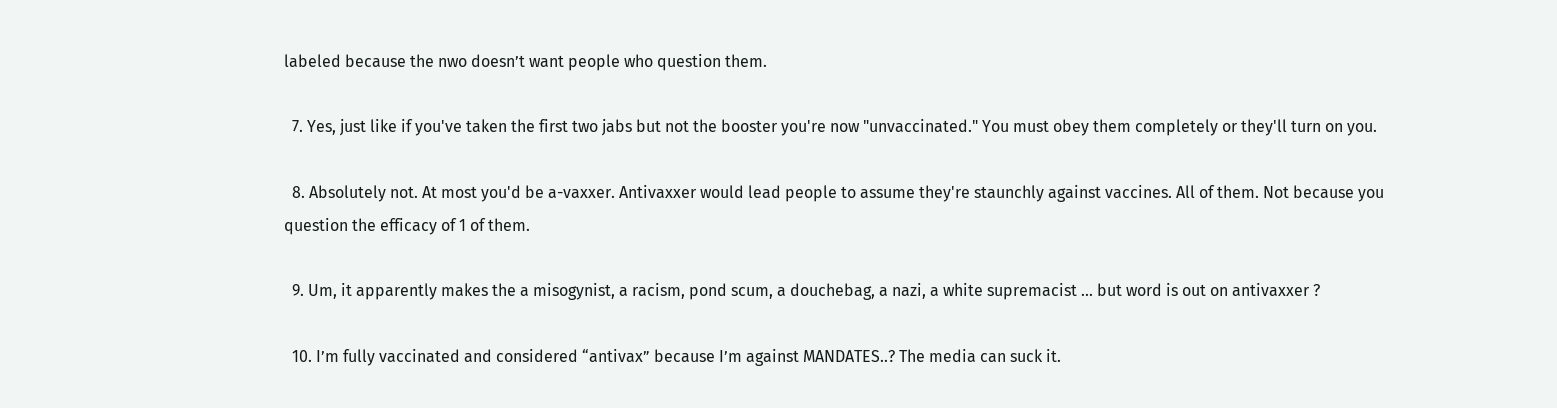labeled because the nwo doesn’t want people who question them.

  7. Yes, just like if you've taken the first two jabs but not the booster you're now "unvaccinated." You must obey them completely or they'll turn on you.

  8. Absolutely not. At most you'd be a-vaxxer. Antivaxxer would lead people to assume they're staunchly against vaccines. All of them. Not because you question the efficacy of 1 of them.

  9. Um, it apparently makes the a misogynist, a racism, pond scum, a douchebag, a nazi, a white supremacist ... but word is out on antivaxxer ?

  10. I’m fully vaccinated and considered “antivax” because I’m against MANDATES..? The media can suck it.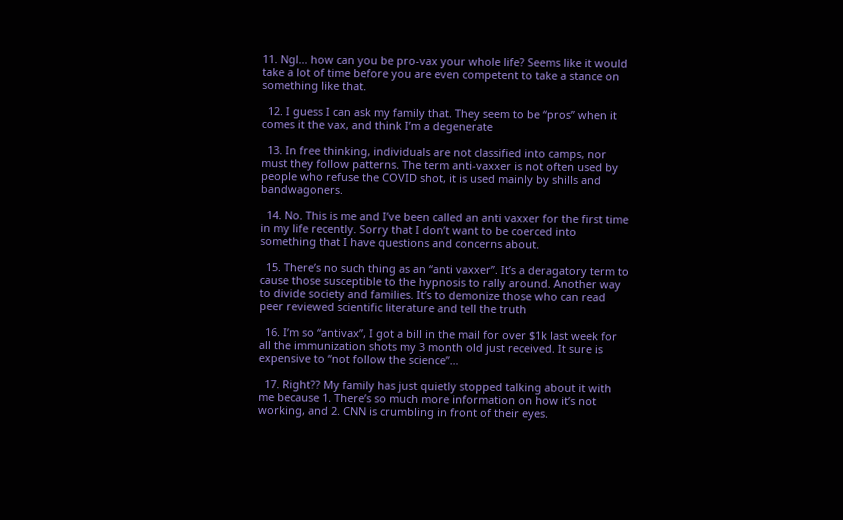11. Ngl... how can you be pro-vax your whole life? Seems like it would take a lot of time before you are even competent to take a stance on something like that.

  12. I guess I can ask my family that. They seem to be “pros” when it comes it the vax, and think I’m a degenerate

  13. In free thinking, individuals are not classified into camps, nor must they follow patterns. The term anti-vaxxer is not often used by people who refuse the COVID shot, it is used mainly by shills and bandwagoners.

  14. No. This is me and I’ve been called an anti vaxxer for the first time in my life recently. Sorry that I don’t want to be coerced into something that I have questions and concerns about.

  15. There’s no such thing as an “anti vaxxer”. It’s a deragatory term to cause those susceptible to the hypnosis to rally around. Another way to divide society and families. It’s to demonize those who can read peer reviewed scientific literature and tell the truth

  16. I’m so “antivax”, I got a bill in the mail for over $1k last week for all the immunization shots my 3 month old just received. It sure is expensive to “not follow the science”…

  17. Right?? My family has just quietly stopped talking about it with me because 1. There’s so much more information on how it’s not working, and 2. CNN is crumbling in front of their eyes.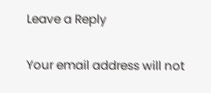Leave a Reply

Your email address will not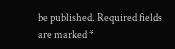be published. Required fields are marked *